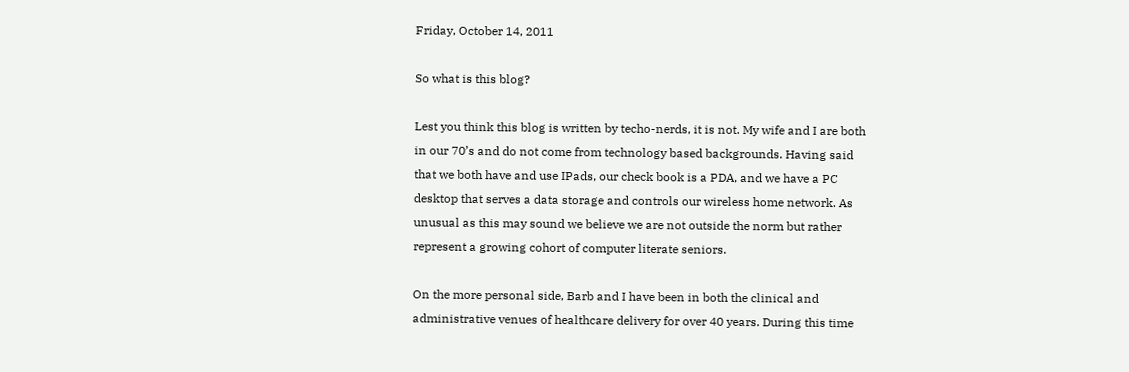Friday, October 14, 2011

So what is this blog?

Lest you think this blog is written by techo-nerds, it is not. My wife and I are both in our 70’s and do not come from technology based backgrounds. Having said that we both have and use IPads, our check book is a PDA, and we have a PC desktop that serves a data storage and controls our wireless home network. As unusual as this may sound we believe we are not outside the norm but rather represent a growing cohort of computer literate seniors.

On the more personal side, Barb and I have been in both the clinical and administrative venues of healthcare delivery for over 40 years. During this time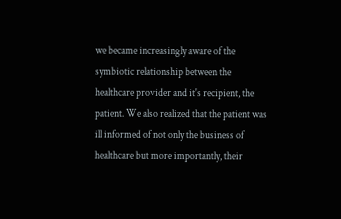we became increasingly aware of the symbiotic relationship between the healthcare provider and it's recipient, the patient. We also realized that the patient was ill informed of not only the business of healthcare but more importantly, their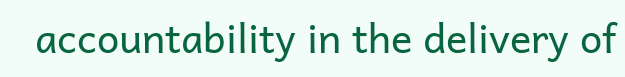accountability in the delivery of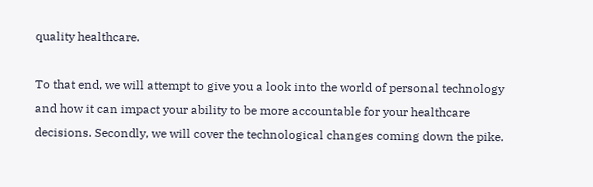quality healthcare.

To that end, we will attempt to give you a look into the world of personal technology and how it can impact your ability to be more accountable for your healthcare decisions. Secondly, we will cover the technological changes coming down the pike.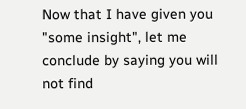Now that I have given you "some insight", let me conclude by saying you will not find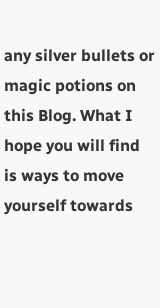any silver bullets or magic potions on this Blog. What I hope you will find is ways to move yourself towards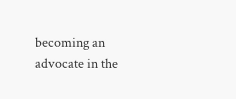becoming an advocate in the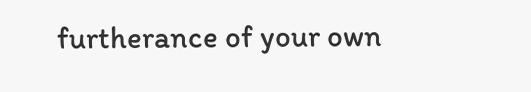furtherance of your own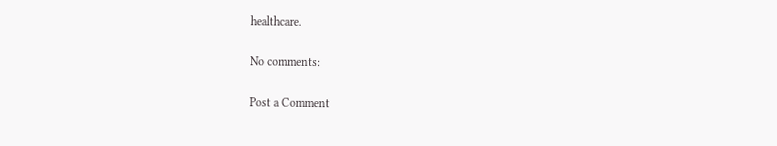healthcare.

No comments:

Post a Comment